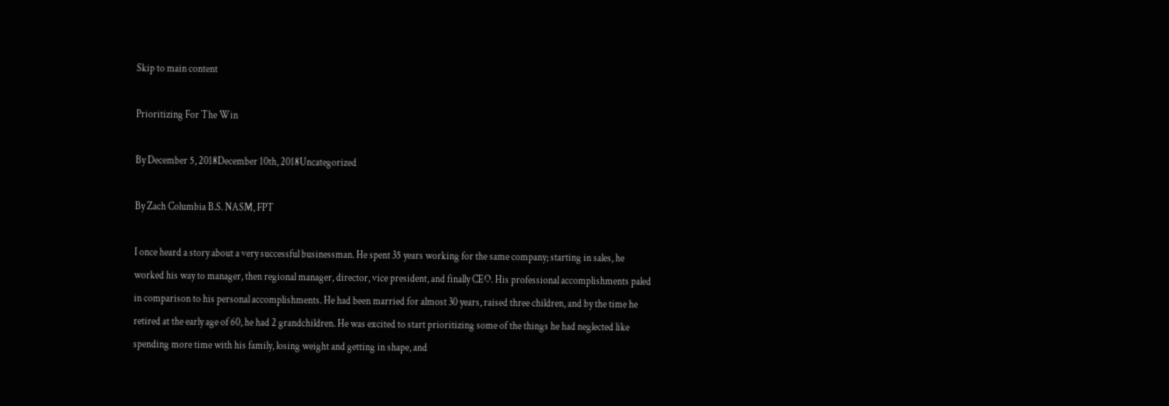Skip to main content

Prioritizing For The Win

By December 5, 2018December 10th, 2018Uncategorized

By Zach Columbia B.S. NASM, FPT

I once heard a story about a very successful businessman. He spent 35 years working for the same company; starting in sales, he worked his way to manager, then regional manager, director, vice president, and finally CEO. His professional accomplishments paled in comparison to his personal accomplishments. He had been married for almost 30 years, raised three children, and by the time he retired at the early age of 60, he had 2 grandchildren. He was excited to start prioritizing some of the things he had neglected like spending more time with his family, losing weight and getting in shape, and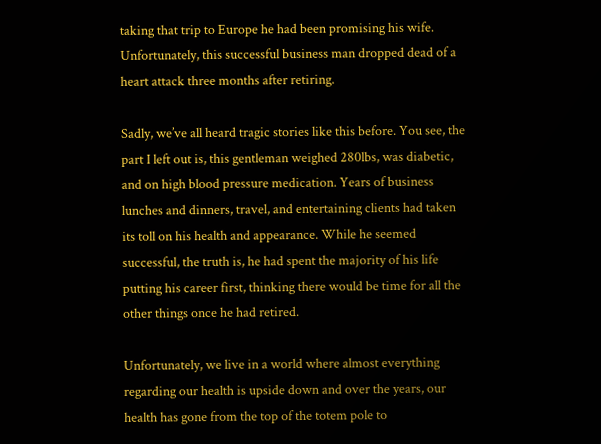taking that trip to Europe he had been promising his wife. Unfortunately, this successful business man dropped dead of a heart attack three months after retiring.

Sadly, we’ve all heard tragic stories like this before. You see, the part I left out is, this gentleman weighed 280lbs, was diabetic, and on high blood pressure medication. Years of business lunches and dinners, travel, and entertaining clients had taken its toll on his health and appearance. While he seemed successful, the truth is, he had spent the majority of his life putting his career first, thinking there would be time for all the other things once he had retired.

Unfortunately, we live in a world where almost everything regarding our health is upside down and over the years, our health has gone from the top of the totem pole to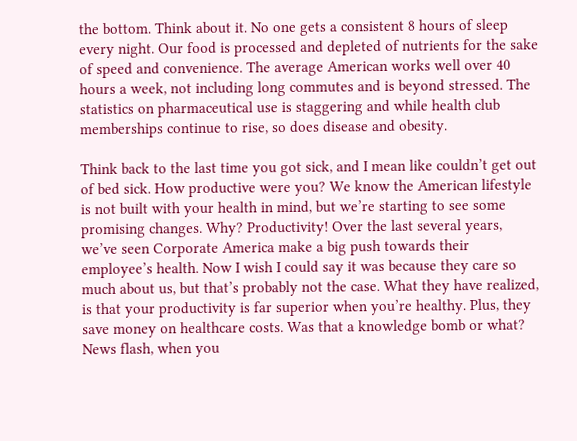the bottom. Think about it. No one gets a consistent 8 hours of sleep every night. Our food is processed and depleted of nutrients for the sake of speed and convenience. The average American works well over 40 hours a week, not including long commutes and is beyond stressed. The statistics on pharmaceutical use is staggering and while health club memberships continue to rise, so does disease and obesity.

Think back to the last time you got sick, and I mean like couldn’t get out of bed sick. How productive were you? We know the American lifestyle is not built with your health in mind, but we’re starting to see some promising changes. Why? Productivity! Over the last several years, we’ve seen Corporate America make a big push towards their employee’s health. Now I wish I could say it was because they care so much about us, but that’s probably not the case. What they have realized, is that your productivity is far superior when you’re healthy. Plus, they save money on healthcare costs. Was that a knowledge bomb or what? News flash, when you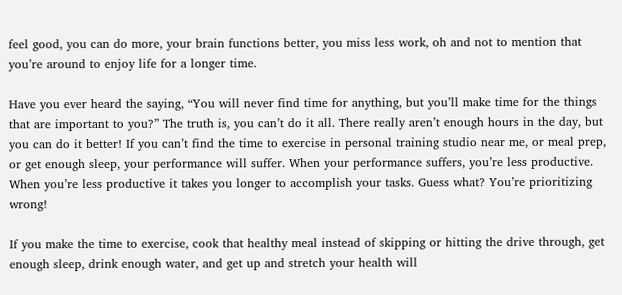feel good, you can do more, your brain functions better, you miss less work, oh and not to mention that you’re around to enjoy life for a longer time.

Have you ever heard the saying, “You will never find time for anything, but you’ll make time for the things that are important to you?” The truth is, you can’t do it all. There really aren’t enough hours in the day, but you can do it better! If you can’t find the time to exercise in personal training studio near me, or meal prep, or get enough sleep, your performance will suffer. When your performance suffers, you’re less productive. When you’re less productive it takes you longer to accomplish your tasks. Guess what? You’re prioritizing wrong!

If you make the time to exercise, cook that healthy meal instead of skipping or hitting the drive through, get enough sleep, drink enough water, and get up and stretch your health will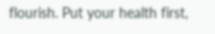flourish. Put your health first,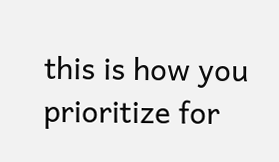this is how you prioritize for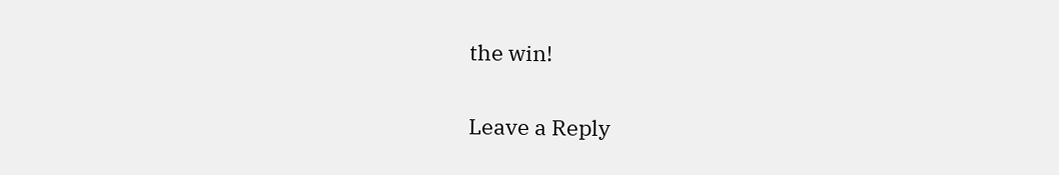the win!

Leave a Reply